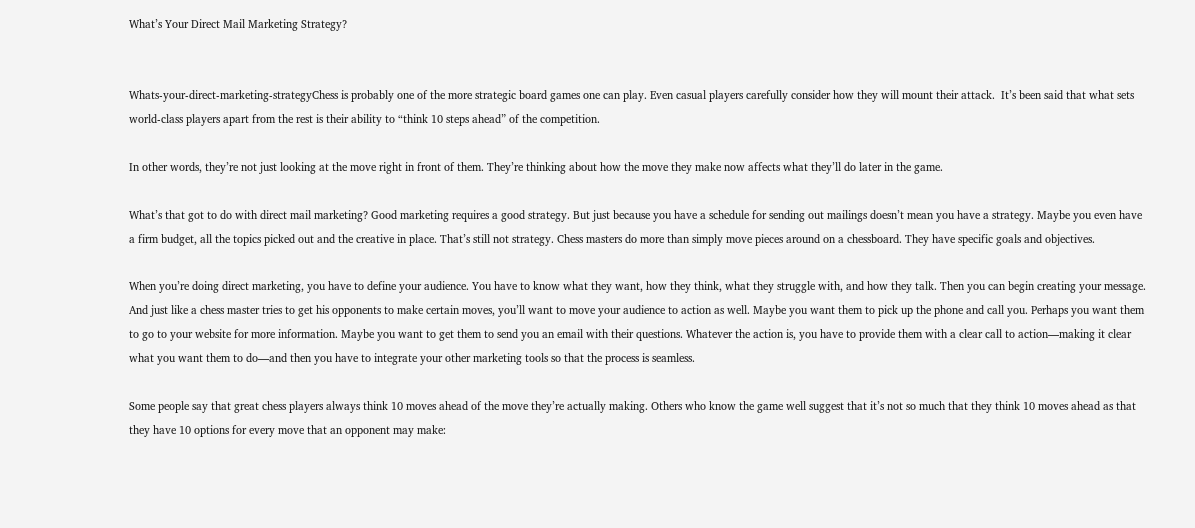What’s Your Direct Mail Marketing Strategy?


Whats-your-direct-marketing-strategyChess is probably one of the more strategic board games one can play. Even casual players carefully consider how they will mount their attack.  It’s been said that what sets world-class players apart from the rest is their ability to “think 10 steps ahead” of the competition.

In other words, they’re not just looking at the move right in front of them. They’re thinking about how the move they make now affects what they’ll do later in the game.

What’s that got to do with direct mail marketing? Good marketing requires a good strategy. But just because you have a schedule for sending out mailings doesn’t mean you have a strategy. Maybe you even have a firm budget, all the topics picked out and the creative in place. That’s still not strategy. Chess masters do more than simply move pieces around on a chessboard. They have specific goals and objectives.

When you’re doing direct marketing, you have to define your audience. You have to know what they want, how they think, what they struggle with, and how they talk. Then you can begin creating your message. And just like a chess master tries to get his opponents to make certain moves, you’ll want to move your audience to action as well. Maybe you want them to pick up the phone and call you. Perhaps you want them to go to your website for more information. Maybe you want to get them to send you an email with their questions. Whatever the action is, you have to provide them with a clear call to action—making it clear what you want them to do—and then you have to integrate your other marketing tools so that the process is seamless.

Some people say that great chess players always think 10 moves ahead of the move they’re actually making. Others who know the game well suggest that it’s not so much that they think 10 moves ahead as that they have 10 options for every move that an opponent may make: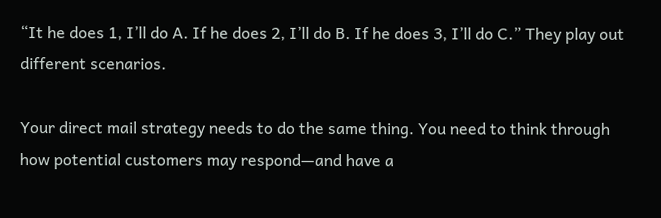“It he does 1, I’ll do A. If he does 2, I’ll do B. If he does 3, I’ll do C.” They play out different scenarios.

Your direct mail strategy needs to do the same thing. You need to think through how potential customers may respond—and have a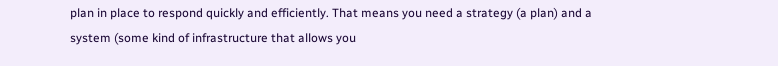plan in place to respond quickly and efficiently. That means you need a strategy (a plan) and a system (some kind of infrastructure that allows you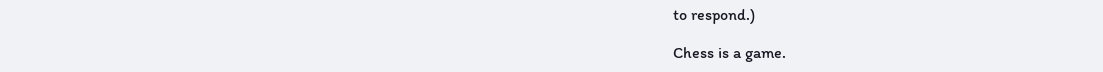to respond.)

Chess is a game.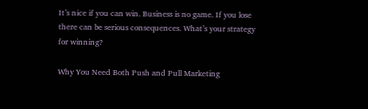It’s nice if you can win. Business is no game. If you lose there can be serious consequences. What’s your strategy for winning?

Why You Need Both Push and Pull Marketing